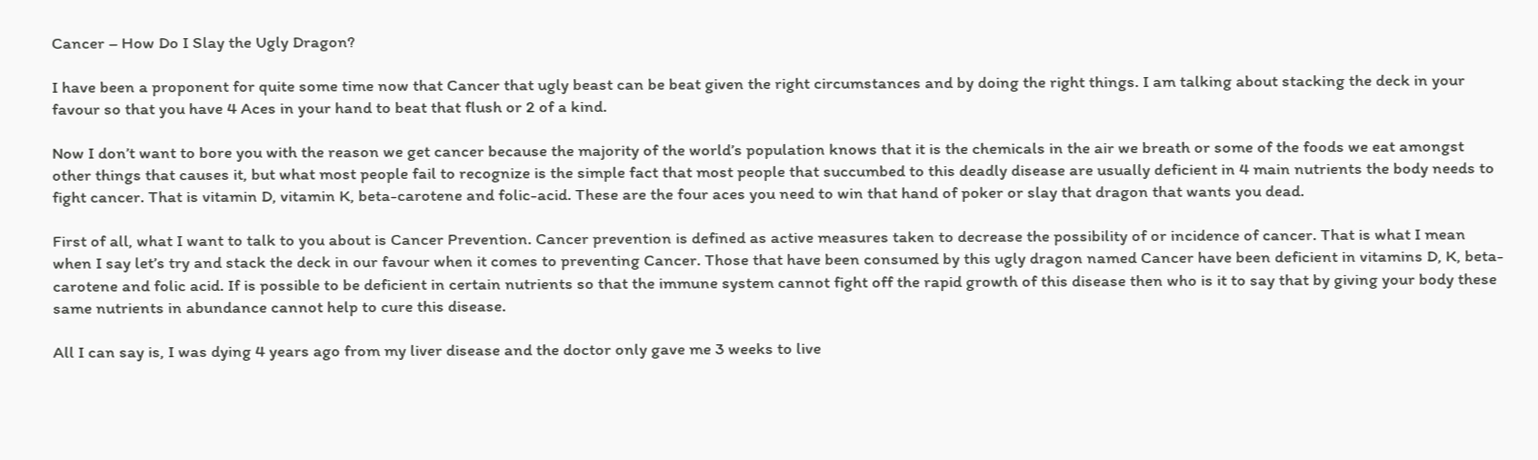Cancer – How Do I Slay the Ugly Dragon?

I have been a proponent for quite some time now that Cancer that ugly beast can be beat given the right circumstances and by doing the right things. I am talking about stacking the deck in your favour so that you have 4 Aces in your hand to beat that flush or 2 of a kind.

Now I don’t want to bore you with the reason we get cancer because the majority of the world’s population knows that it is the chemicals in the air we breath or some of the foods we eat amongst other things that causes it, but what most people fail to recognize is the simple fact that most people that succumbed to this deadly disease are usually deficient in 4 main nutrients the body needs to fight cancer. That is vitamin D, vitamin K, beta-carotene and folic-acid. These are the four aces you need to win that hand of poker or slay that dragon that wants you dead.

First of all, what I want to talk to you about is Cancer Prevention. Cancer prevention is defined as active measures taken to decrease the possibility of or incidence of cancer. That is what I mean when I say let’s try and stack the deck in our favour when it comes to preventing Cancer. Those that have been consumed by this ugly dragon named Cancer have been deficient in vitamins D, K, beta-carotene and folic acid. If is possible to be deficient in certain nutrients so that the immune system cannot fight off the rapid growth of this disease then who is it to say that by giving your body these same nutrients in abundance cannot help to cure this disease.

All I can say is, I was dying 4 years ago from my liver disease and the doctor only gave me 3 weeks to live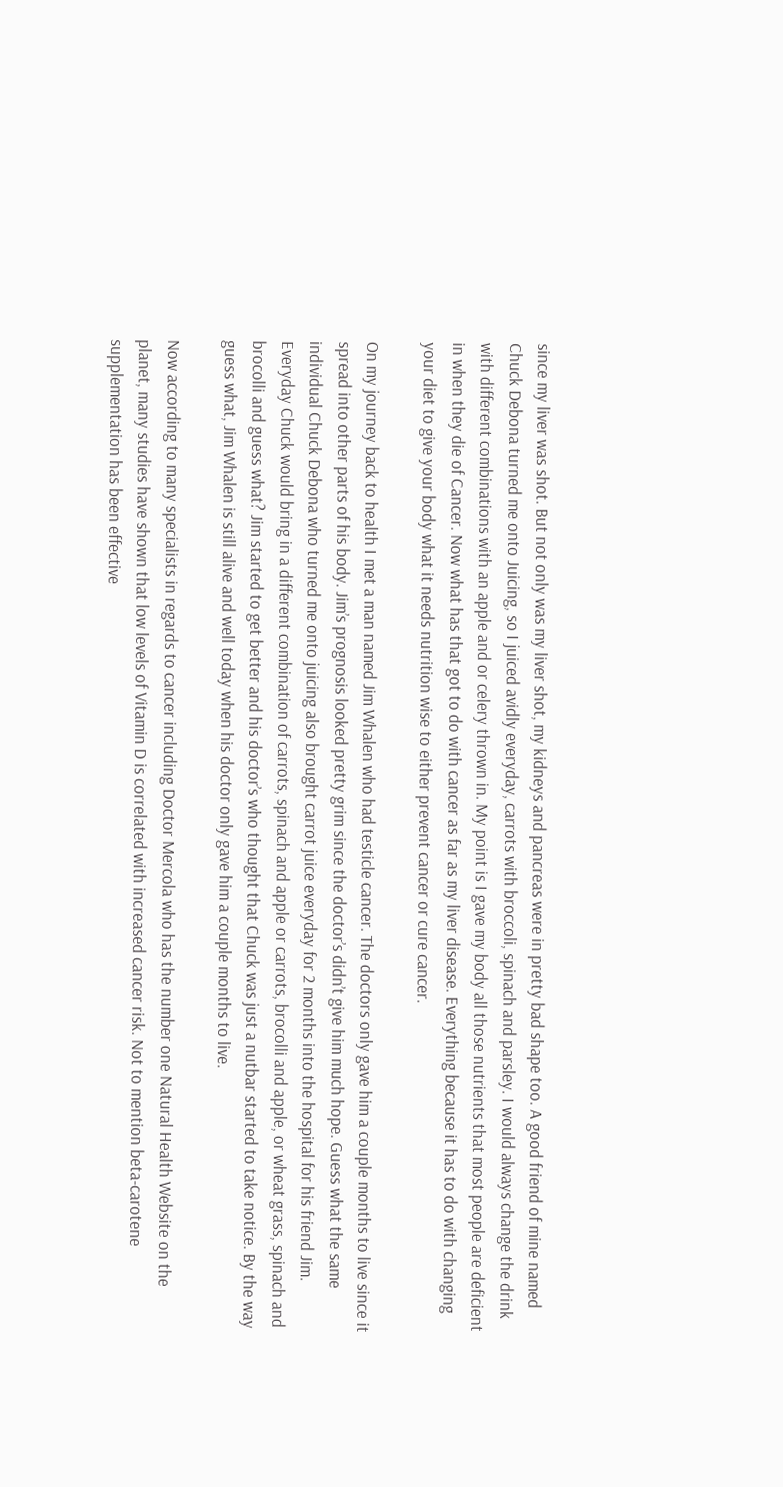since my liver was shot. But not only was my liver shot, my kidneys and pancreas were in pretty bad shape too. A good friend of mine named Chuck Debona turned me onto Juicing, so I juiced avidly everyday, carrots with broccoli, spinach and parsley. I would always change the drink with different combinations with an apple and or celery thrown in. My point is I gave my body all those nutrients that most people are deficient in when they die of Cancer. Now what has that got to do with cancer as far as my liver disease. Everything because it has to do with changing your diet to give your body what it needs nutrition wise to either prevent cancer or cure cancer.

On my journey back to health I met a man named Jim Whalen who had testicle cancer. The doctors only gave him a couple months to live since it spread into other parts of his body. Jim’s prognosis looked pretty grim since the doctor’s didn’t give him much hope. Guess what the same individual Chuck Debona who turned me onto juicing also brought carrot juice everyday for 2 months into the hospital for his friend Jim. Everyday Chuck would bring in a different combination of carrots, spinach and apple or carrots, brocolli and apple, or wheat grass, spinach and brocolli and guess what? Jim started to get better and his doctor’s who thought that Chuck was just a nutbar started to take notice. By the way guess what, Jim Whalen is still alive and well today when his doctor only gave him a couple months to live.

Now according to many specialists in regards to cancer including Doctor Mercola who has the number one Natural Health Website on the planet, many studies have shown that low levels of Vitamin D is correlated with increased cancer risk. Not to mention beta-carotene supplementation has been effective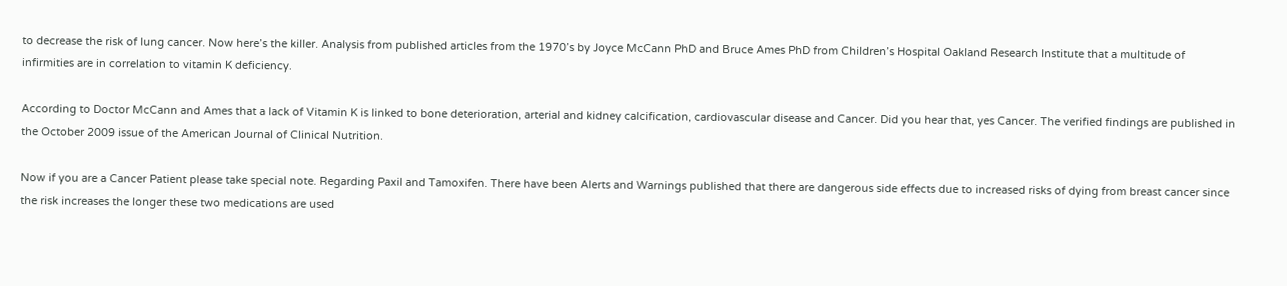to decrease the risk of lung cancer. Now here’s the killer. Analysis from published articles from the 1970’s by Joyce McCann PhD and Bruce Ames PhD from Children’s Hospital Oakland Research Institute that a multitude of infirmities are in correlation to vitamin K deficiency.

According to Doctor McCann and Ames that a lack of Vitamin K is linked to bone deterioration, arterial and kidney calcification, cardiovascular disease and Cancer. Did you hear that, yes Cancer. The verified findings are published in the October 2009 issue of the American Journal of Clinical Nutrition.

Now if you are a Cancer Patient please take special note. Regarding Paxil and Tamoxifen. There have been Alerts and Warnings published that there are dangerous side effects due to increased risks of dying from breast cancer since the risk increases the longer these two medications are used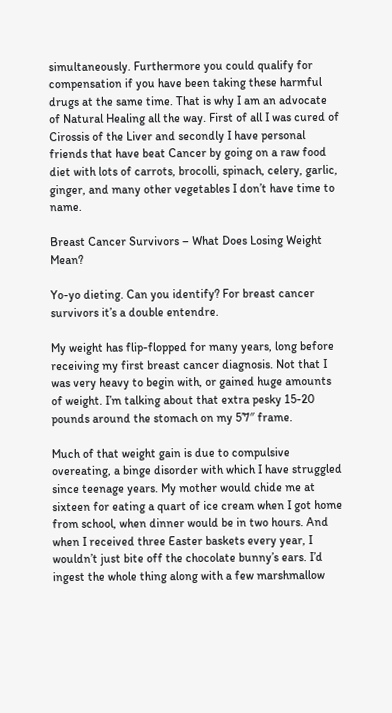simultaneously. Furthermore you could qualify for compensation if you have been taking these harmful drugs at the same time. That is why I am an advocate of Natural Healing all the way. First of all I was cured of Cirossis of the Liver and secondly I have personal friends that have beat Cancer by going on a raw food diet with lots of carrots, brocolli, spinach, celery, garlic, ginger, and many other vegetables I don’t have time to name.

Breast Cancer Survivors – What Does Losing Weight Mean?

Yo-yo dieting. Can you identify? For breast cancer survivors it’s a double entendre.

My weight has flip-flopped for many years, long before receiving my first breast cancer diagnosis. Not that I was very heavy to begin with, or gained huge amounts of weight. I’m talking about that extra pesky 15-20 pounds around the stomach on my 5’7″ frame.

Much of that weight gain is due to compulsive overeating, a binge disorder with which I have struggled since teenage years. My mother would chide me at sixteen for eating a quart of ice cream when I got home from school, when dinner would be in two hours. And when I received three Easter baskets every year, I wouldn’t just bite off the chocolate bunny’s ears. I’d ingest the whole thing along with a few marshmallow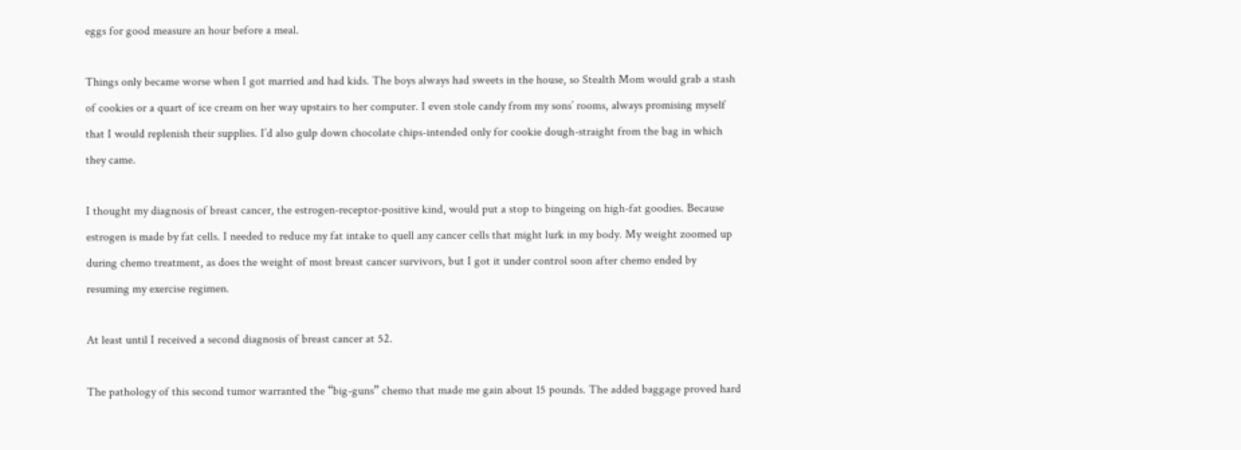eggs for good measure an hour before a meal.

Things only became worse when I got married and had kids. The boys always had sweets in the house, so Stealth Mom would grab a stash of cookies or a quart of ice cream on her way upstairs to her computer. I even stole candy from my sons’ rooms, always promising myself that I would replenish their supplies. I’d also gulp down chocolate chips-intended only for cookie dough-straight from the bag in which they came.

I thought my diagnosis of breast cancer, the estrogen-receptor-positive kind, would put a stop to bingeing on high-fat goodies. Because estrogen is made by fat cells. I needed to reduce my fat intake to quell any cancer cells that might lurk in my body. My weight zoomed up during chemo treatment, as does the weight of most breast cancer survivors, but I got it under control soon after chemo ended by resuming my exercise regimen.

At least until I received a second diagnosis of breast cancer at 52.

The pathology of this second tumor warranted the “big-guns” chemo that made me gain about 15 pounds. The added baggage proved hard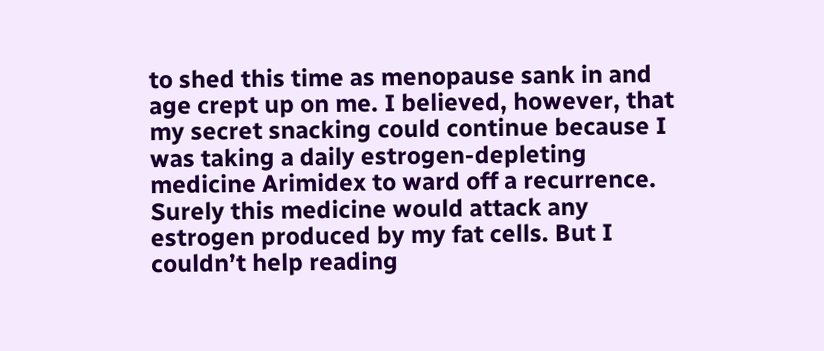to shed this time as menopause sank in and age crept up on me. I believed, however, that my secret snacking could continue because I was taking a daily estrogen-depleting medicine Arimidex to ward off a recurrence. Surely this medicine would attack any estrogen produced by my fat cells. But I couldn’t help reading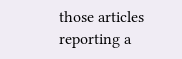those articles reporting a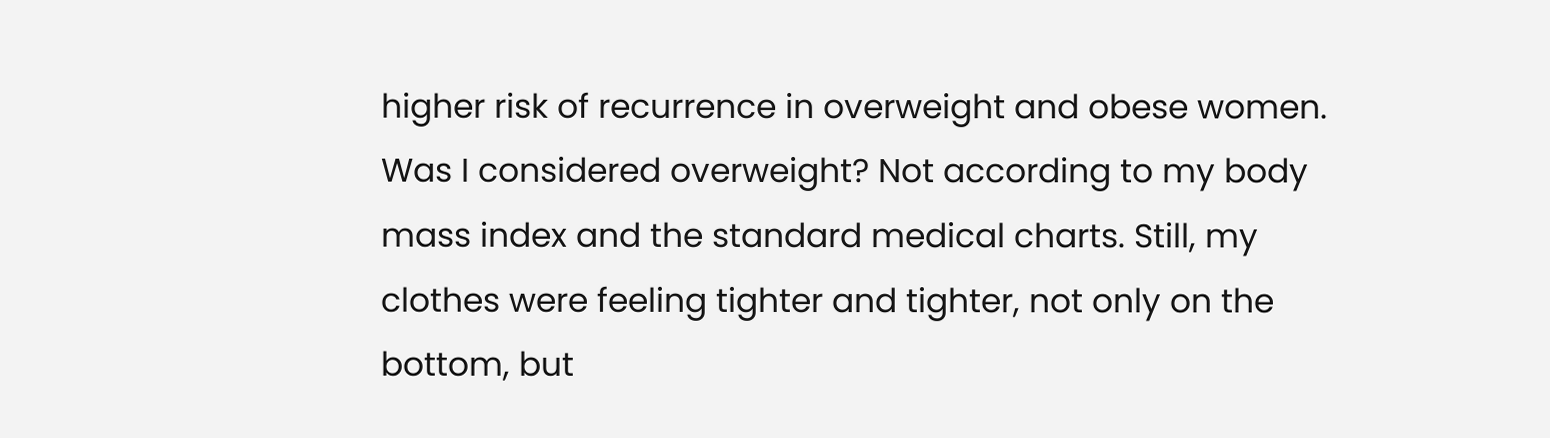higher risk of recurrence in overweight and obese women. Was I considered overweight? Not according to my body mass index and the standard medical charts. Still, my clothes were feeling tighter and tighter, not only on the bottom, but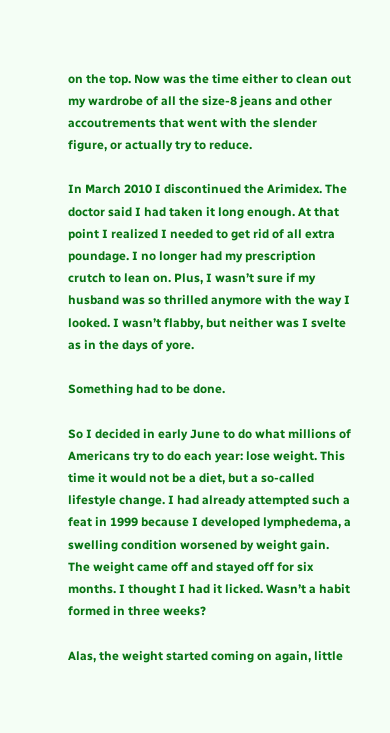on the top. Now was the time either to clean out my wardrobe of all the size-8 jeans and other accoutrements that went with the slender figure, or actually try to reduce.

In March 2010 I discontinued the Arimidex. The doctor said I had taken it long enough. At that point I realized I needed to get rid of all extra poundage. I no longer had my prescription crutch to lean on. Plus, I wasn’t sure if my husband was so thrilled anymore with the way I looked. I wasn’t flabby, but neither was I svelte as in the days of yore.

Something had to be done.

So I decided in early June to do what millions of Americans try to do each year: lose weight. This time it would not be a diet, but a so-called lifestyle change. I had already attempted such a feat in 1999 because I developed lymphedema, a swelling condition worsened by weight gain. The weight came off and stayed off for six months. I thought I had it licked. Wasn’t a habit formed in three weeks?

Alas, the weight started coming on again, little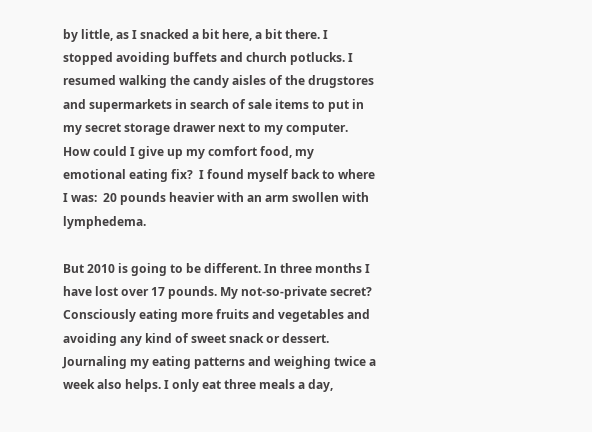by little, as I snacked a bit here, a bit there. I stopped avoiding buffets and church potlucks. I resumed walking the candy aisles of the drugstores and supermarkets in search of sale items to put in my secret storage drawer next to my computer. How could I give up my comfort food, my emotional eating fix?  I found myself back to where I was:  20 pounds heavier with an arm swollen with lymphedema.

But 2010 is going to be different. In three months I have lost over 17 pounds. My not-so-private secret? Consciously eating more fruits and vegetables and avoiding any kind of sweet snack or dessert. Journaling my eating patterns and weighing twice a week also helps. I only eat three meals a day,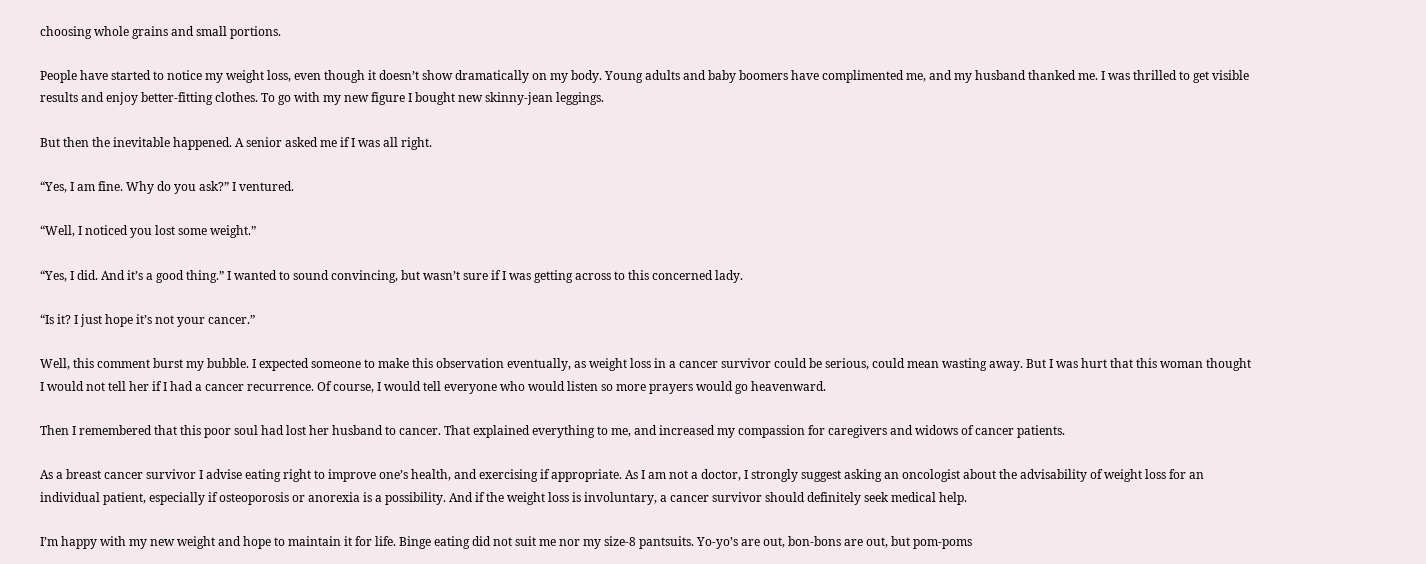choosing whole grains and small portions.

People have started to notice my weight loss, even though it doesn’t show dramatically on my body. Young adults and baby boomers have complimented me, and my husband thanked me. I was thrilled to get visible results and enjoy better-fitting clothes. To go with my new figure I bought new skinny-jean leggings.

But then the inevitable happened. A senior asked me if I was all right.

“Yes, I am fine. Why do you ask?” I ventured.

“Well, I noticed you lost some weight.”

“Yes, I did. And it’s a good thing.” I wanted to sound convincing, but wasn’t sure if I was getting across to this concerned lady.

“Is it? I just hope it’s not your cancer.”

Well, this comment burst my bubble. I expected someone to make this observation eventually, as weight loss in a cancer survivor could be serious, could mean wasting away. But I was hurt that this woman thought I would not tell her if I had a cancer recurrence. Of course, I would tell everyone who would listen so more prayers would go heavenward.

Then I remembered that this poor soul had lost her husband to cancer. That explained everything to me, and increased my compassion for caregivers and widows of cancer patients.

As a breast cancer survivor I advise eating right to improve one’s health, and exercising if appropriate. As I am not a doctor, I strongly suggest asking an oncologist about the advisability of weight loss for an individual patient, especially if osteoporosis or anorexia is a possibility. And if the weight loss is involuntary, a cancer survivor should definitely seek medical help.

I’m happy with my new weight and hope to maintain it for life. Binge eating did not suit me nor my size-8 pantsuits. Yo-yo’s are out, bon-bons are out, but pom-poms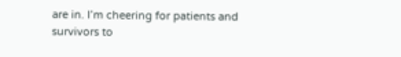are in. I’m cheering for patients and survivors to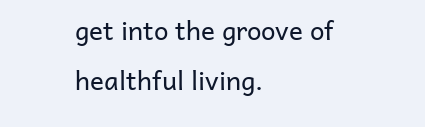get into the groove of healthful living.